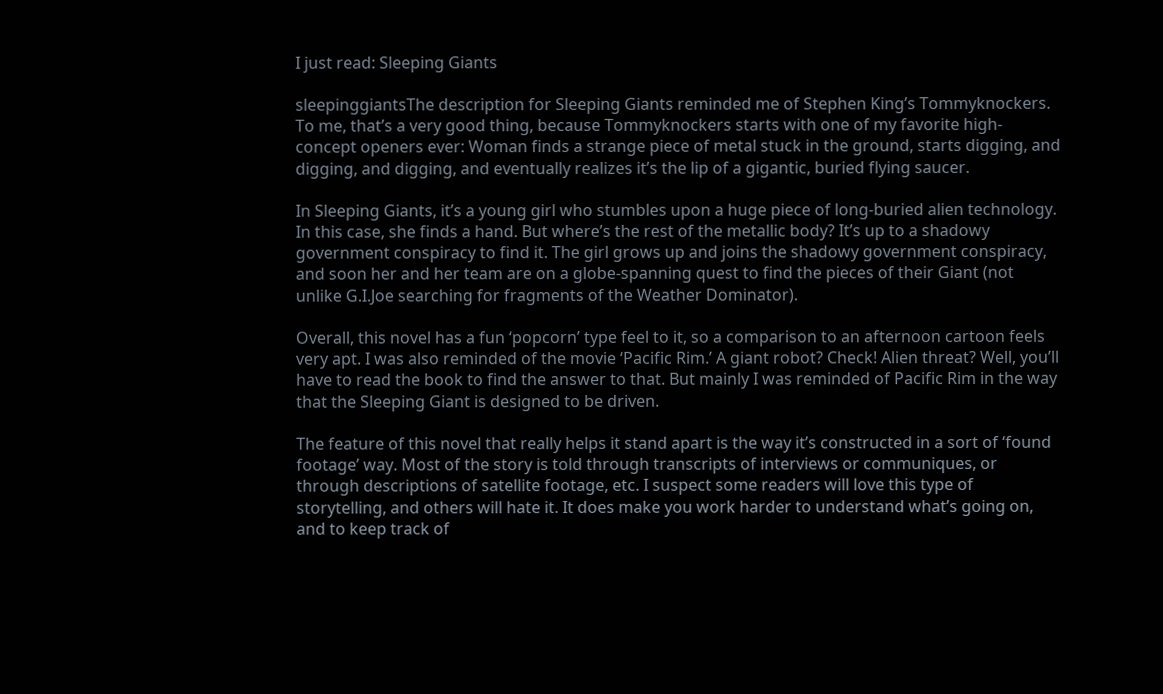I just read: Sleeping Giants

sleepinggiantsThe description for Sleeping Giants reminded me of Stephen King’s Tommyknockers. To me, that’s a very good thing, because Tommyknockers starts with one of my favorite high-concept openers ever: Woman finds a strange piece of metal stuck in the ground, starts digging, and digging, and digging, and eventually realizes it’s the lip of a gigantic, buried flying saucer.

In Sleeping Giants, it’s a young girl who stumbles upon a huge piece of long-buried alien technology. In this case, she finds a hand. But where’s the rest of the metallic body? It’s up to a shadowy government conspiracy to find it. The girl grows up and joins the shadowy government conspiracy, and soon her and her team are on a globe-spanning quest to find the pieces of their Giant (not unlike G.I.Joe searching for fragments of the Weather Dominator).

Overall, this novel has a fun ‘popcorn’ type feel to it, so a comparison to an afternoon cartoon feels very apt. I was also reminded of the movie ‘Pacific Rim.’ A giant robot? Check! Alien threat? Well, you’ll have to read the book to find the answer to that. But mainly I was reminded of Pacific Rim in the way that the Sleeping Giant is designed to be driven.

The feature of this novel that really helps it stand apart is the way it’s constructed in a sort of ‘found footage’ way. Most of the story is told through transcripts of interviews or communiques, or through descriptions of satellite footage, etc. I suspect some readers will love this type of storytelling, and others will hate it. It does make you work harder to understand what’s going on, and to keep track of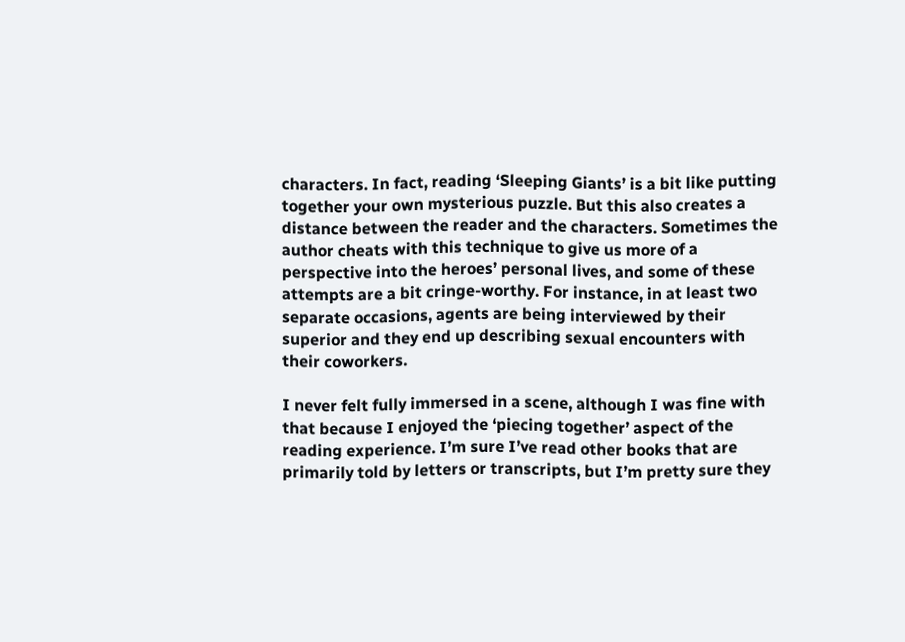characters. In fact, reading ‘Sleeping Giants’ is a bit like putting together your own mysterious puzzle. But this also creates a distance between the reader and the characters. Sometimes the author cheats with this technique to give us more of a perspective into the heroes’ personal lives, and some of these attempts are a bit cringe-worthy. For instance, in at least two separate occasions, agents are being interviewed by their superior and they end up describing sexual encounters with their coworkers.

I never felt fully immersed in a scene, although I was fine with that because I enjoyed the ‘piecing together’ aspect of the reading experience. I’m sure I’ve read other books that are primarily told by letters or transcripts, but I’m pretty sure they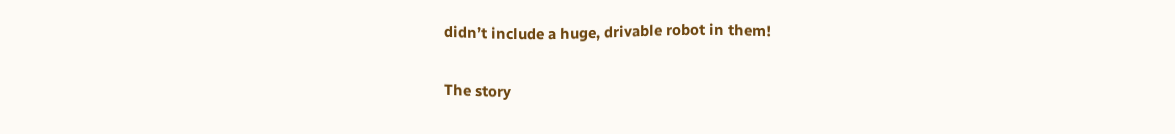didn’t include a huge, drivable robot in them!

The story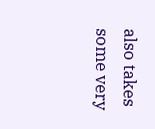also takes some very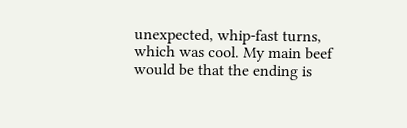unexpected, whip-fast turns, which was cool. My main beef would be that the ending is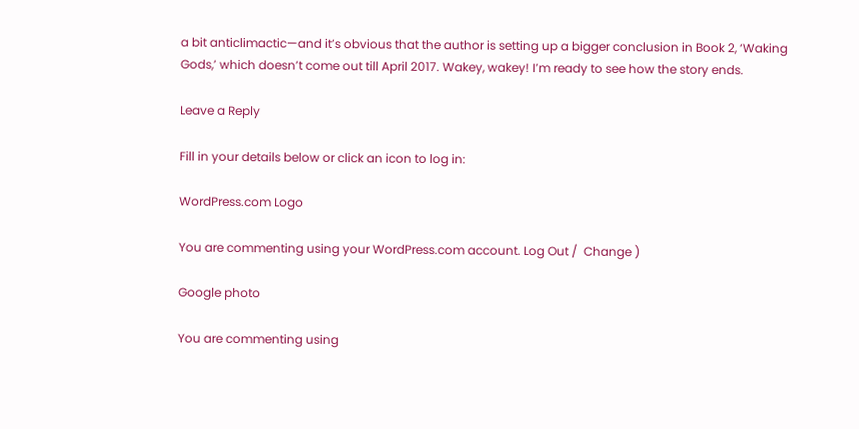a bit anticlimactic—and it’s obvious that the author is setting up a bigger conclusion in Book 2, ‘Waking Gods,’ which doesn’t come out till April 2017. Wakey, wakey! I’m ready to see how the story ends.

Leave a Reply

Fill in your details below or click an icon to log in:

WordPress.com Logo

You are commenting using your WordPress.com account. Log Out /  Change )

Google photo

You are commenting using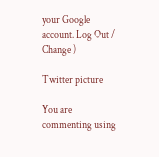your Google account. Log Out /  Change )

Twitter picture

You are commenting using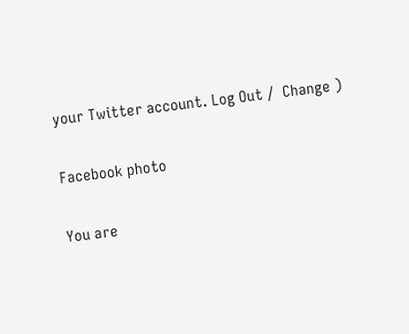your Twitter account. Log Out /  Change )

Facebook photo

You are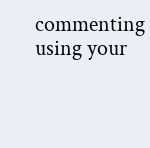commenting using your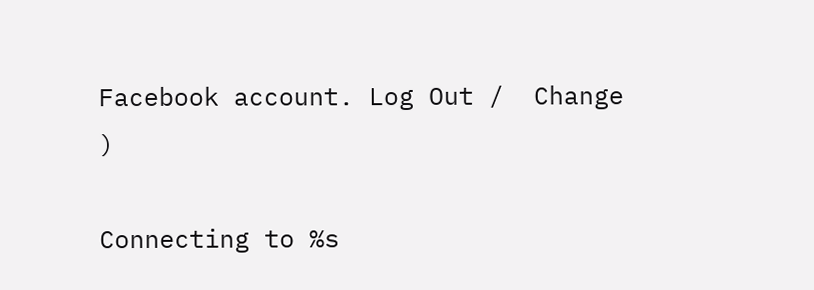Facebook account. Log Out /  Change )

Connecting to %s